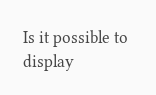Is it possible to display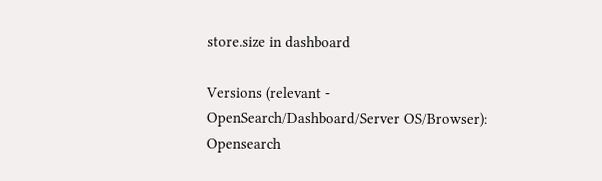store.size in dashboard

Versions (relevant - OpenSearch/Dashboard/Server OS/Browser): Opensearch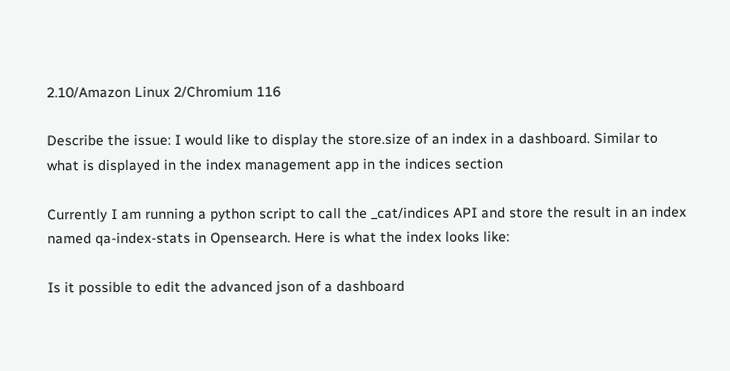2.10/Amazon Linux 2/Chromium 116

Describe the issue: I would like to display the store.size of an index in a dashboard. Similar to what is displayed in the index management app in the indices section

Currently I am running a python script to call the _cat/indices API and store the result in an index named qa-index-stats in Opensearch. Here is what the index looks like:

Is it possible to edit the advanced json of a dashboard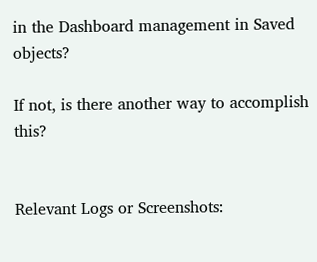in the Dashboard management in Saved objects?

If not, is there another way to accomplish this?


Relevant Logs or Screenshots: